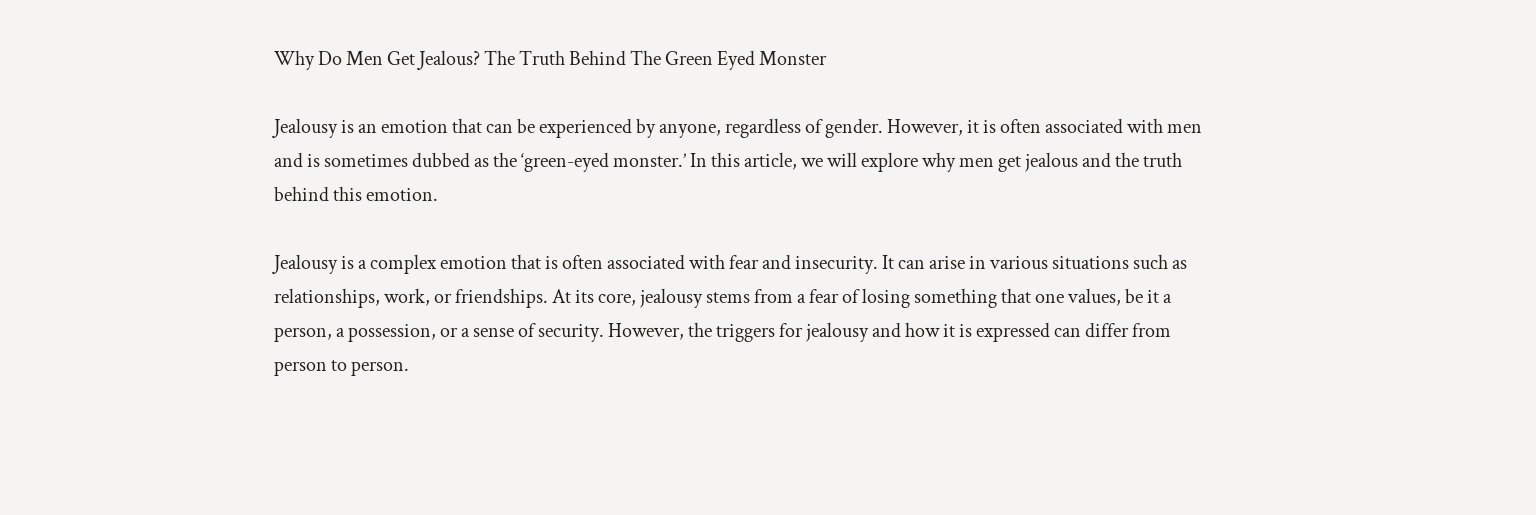Why Do Men Get Jealous? The Truth Behind The Green Eyed Monster

Jealousy is an emotion that can be experienced by anyone, regardless of gender. However, it is often associated with men and is sometimes dubbed as the ‘green-eyed monster.’ In this article, we will explore why men get jealous and the truth behind this emotion.

Jealousy is a complex emotion that is often associated with fear and insecurity. It can arise in various situations such as relationships, work, or friendships. At its core, jealousy stems from a fear of losing something that one values, be it a person, a possession, or a sense of security. However, the triggers for jealousy and how it is expressed can differ from person to person.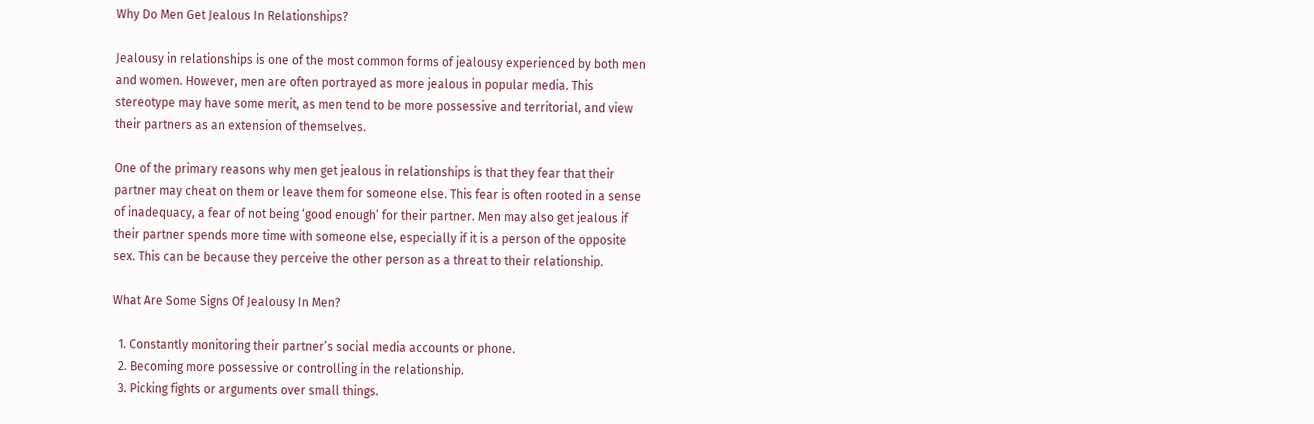Why Do Men Get Jealous In Relationships?

Jealousy in relationships is one of the most common forms of jealousy experienced by both men and women. However, men are often portrayed as more jealous in popular media. This stereotype may have some merit, as men tend to be more possessive and territorial, and view their partners as an extension of themselves.

One of the primary reasons why men get jealous in relationships is that they fear that their partner may cheat on them or leave them for someone else. This fear is often rooted in a sense of inadequacy, a fear of not being ‘good enough’ for their partner. Men may also get jealous if their partner spends more time with someone else, especially if it is a person of the opposite sex. This can be because they perceive the other person as a threat to their relationship.

What Are Some Signs Of Jealousy In Men?

  1. Constantly monitoring their partner’s social media accounts or phone.
  2. Becoming more possessive or controlling in the relationship.
  3. Picking fights or arguments over small things.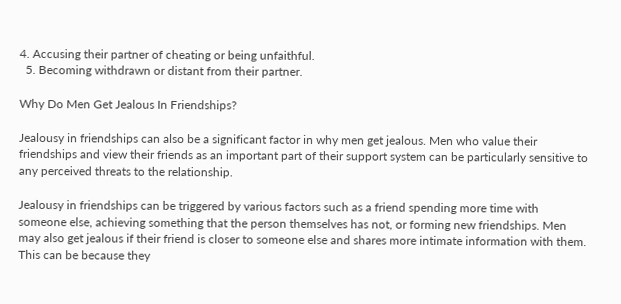4. Accusing their partner of cheating or being unfaithful.
  5. Becoming withdrawn or distant from their partner.

Why Do Men Get Jealous In Friendships?

Jealousy in friendships can also be a significant factor in why men get jealous. Men who value their friendships and view their friends as an important part of their support system can be particularly sensitive to any perceived threats to the relationship.

Jealousy in friendships can be triggered by various factors such as a friend spending more time with someone else, achieving something that the person themselves has not, or forming new friendships. Men may also get jealous if their friend is closer to someone else and shares more intimate information with them. This can be because they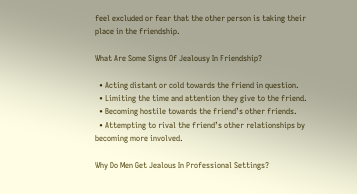feel excluded or fear that the other person is taking their place in the friendship.

What Are Some Signs Of Jealousy In Friendship?

  • Acting distant or cold towards the friend in question.
  • Limiting the time and attention they give to the friend.
  • Becoming hostile towards the friend’s other friends.
  • Attempting to rival the friend’s other relationships by becoming more involved.

Why Do Men Get Jealous In Professional Settings?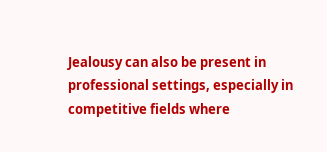Jealousy can also be present in professional settings, especially in competitive fields where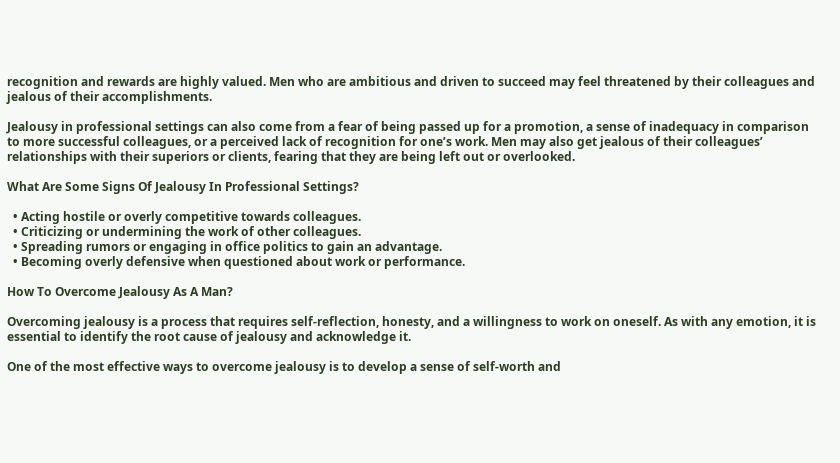recognition and rewards are highly valued. Men who are ambitious and driven to succeed may feel threatened by their colleagues and jealous of their accomplishments.

Jealousy in professional settings can also come from a fear of being passed up for a promotion, a sense of inadequacy in comparison to more successful colleagues, or a perceived lack of recognition for one’s work. Men may also get jealous of their colleagues’ relationships with their superiors or clients, fearing that they are being left out or overlooked.

What Are Some Signs Of Jealousy In Professional Settings?

  • Acting hostile or overly competitive towards colleagues.
  • Criticizing or undermining the work of other colleagues.
  • Spreading rumors or engaging in office politics to gain an advantage.
  • Becoming overly defensive when questioned about work or performance.

How To Overcome Jealousy As A Man?

Overcoming jealousy is a process that requires self-reflection, honesty, and a willingness to work on oneself. As with any emotion, it is essential to identify the root cause of jealousy and acknowledge it.

One of the most effective ways to overcome jealousy is to develop a sense of self-worth and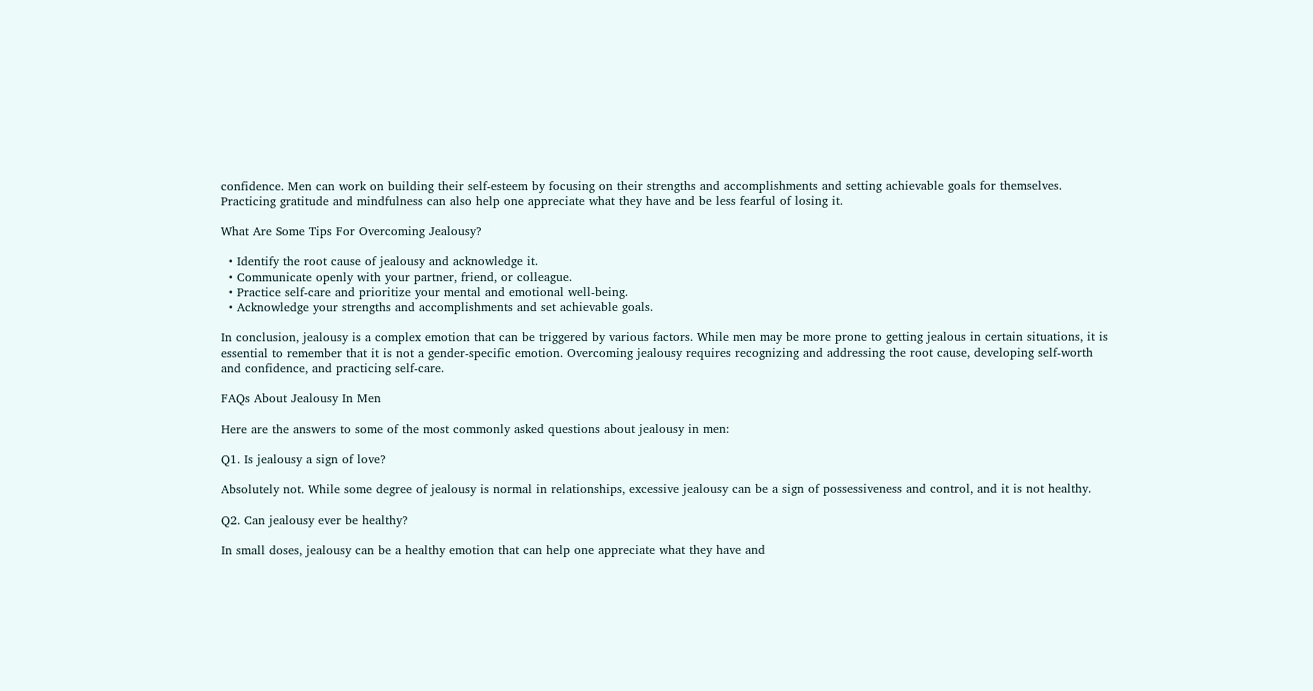confidence. Men can work on building their self-esteem by focusing on their strengths and accomplishments and setting achievable goals for themselves. Practicing gratitude and mindfulness can also help one appreciate what they have and be less fearful of losing it.

What Are Some Tips For Overcoming Jealousy?

  • Identify the root cause of jealousy and acknowledge it.
  • Communicate openly with your partner, friend, or colleague.
  • Practice self-care and prioritize your mental and emotional well-being.
  • Acknowledge your strengths and accomplishments and set achievable goals.

In conclusion, jealousy is a complex emotion that can be triggered by various factors. While men may be more prone to getting jealous in certain situations, it is essential to remember that it is not a gender-specific emotion. Overcoming jealousy requires recognizing and addressing the root cause, developing self-worth and confidence, and practicing self-care.

FAQs About Jealousy In Men

Here are the answers to some of the most commonly asked questions about jealousy in men:

Q1. Is jealousy a sign of love?

Absolutely not. While some degree of jealousy is normal in relationships, excessive jealousy can be a sign of possessiveness and control, and it is not healthy.

Q2. Can jealousy ever be healthy?

In small doses, jealousy can be a healthy emotion that can help one appreciate what they have and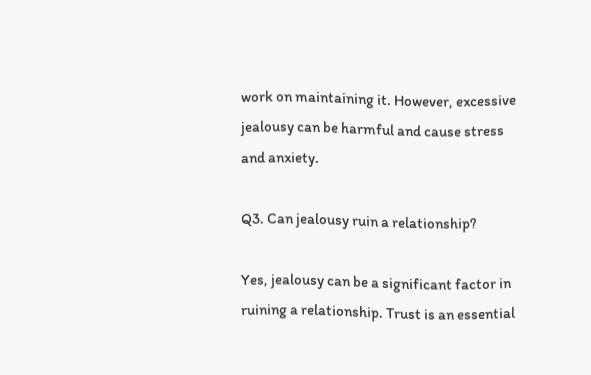work on maintaining it. However, excessive jealousy can be harmful and cause stress and anxiety.

Q3. Can jealousy ruin a relationship?

Yes, jealousy can be a significant factor in ruining a relationship. Trust is an essential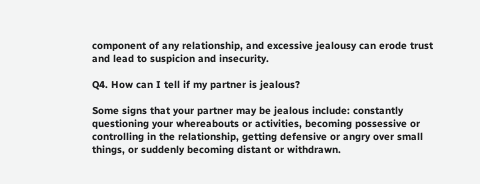component of any relationship, and excessive jealousy can erode trust and lead to suspicion and insecurity.

Q4. How can I tell if my partner is jealous?

Some signs that your partner may be jealous include: constantly questioning your whereabouts or activities, becoming possessive or controlling in the relationship, getting defensive or angry over small things, or suddenly becoming distant or withdrawn.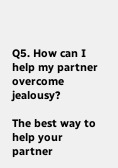Q5. How can I help my partner overcome jealousy?

The best way to help your partner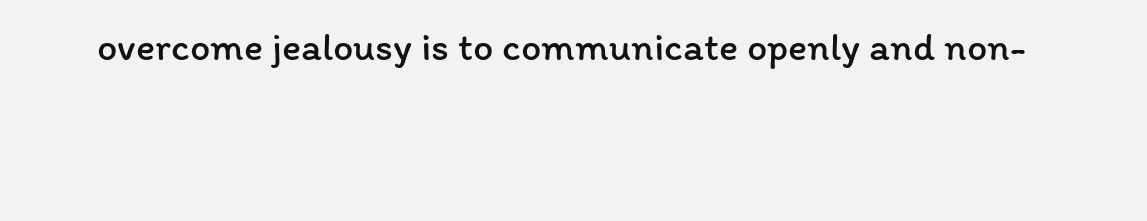overcome jealousy is to communicate openly and non-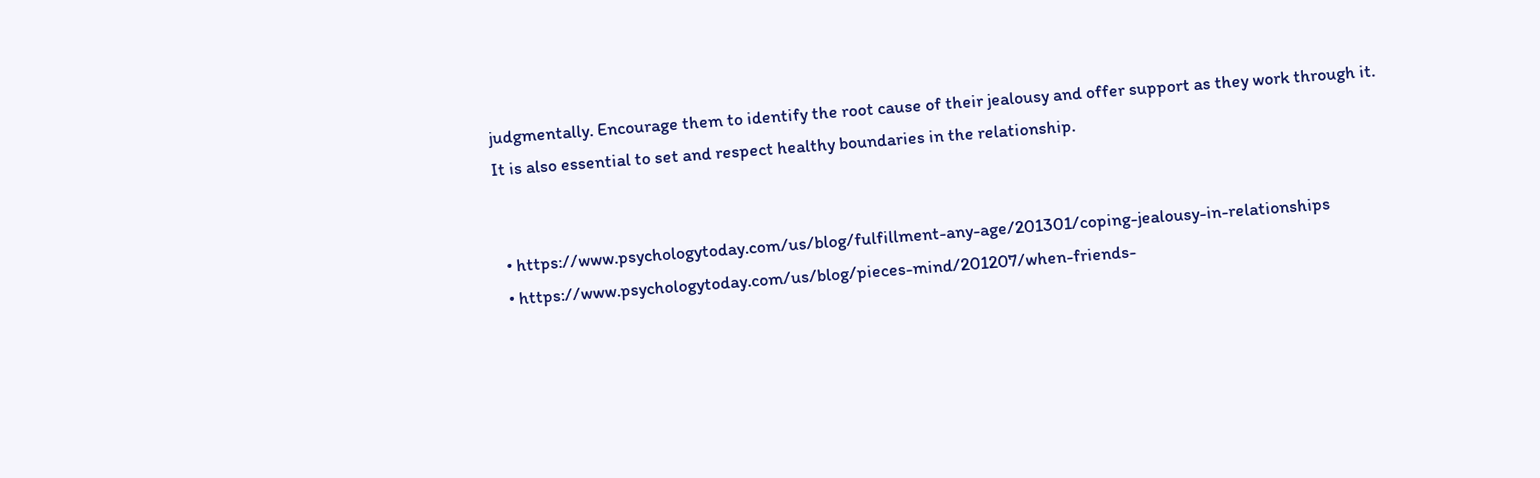judgmentally. Encourage them to identify the root cause of their jealousy and offer support as they work through it. It is also essential to set and respect healthy boundaries in the relationship.


  • https://www.psychologytoday.com/us/blog/fulfillment-any-age/201301/coping-jealousy-in-relationships
  • https://www.psychologytoday.com/us/blog/pieces-mind/201207/when-friends-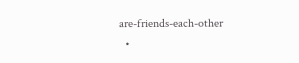are-friends-each-other
  •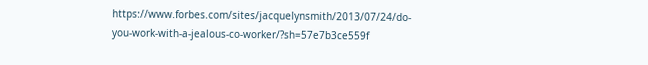https://www.forbes.com/sites/jacquelynsmith/2013/07/24/do-you-work-with-a-jealous-co-worker/?sh=57e7b3ce559f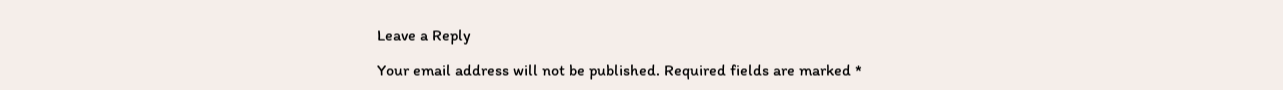Leave a Reply

Your email address will not be published. Required fields are marked *